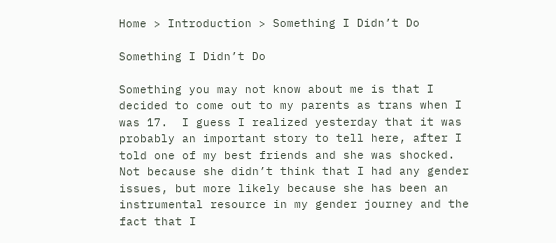Home > Introduction > Something I Didn’t Do

Something I Didn’t Do

Something you may not know about me is that I decided to come out to my parents as trans when I was 17.  I guess I realized yesterday that it was probably an important story to tell here, after I told one of my best friends and she was shocked.  Not because she didn’t think that I had any gender issues, but more likely because she has been an instrumental resource in my gender journey and the fact that I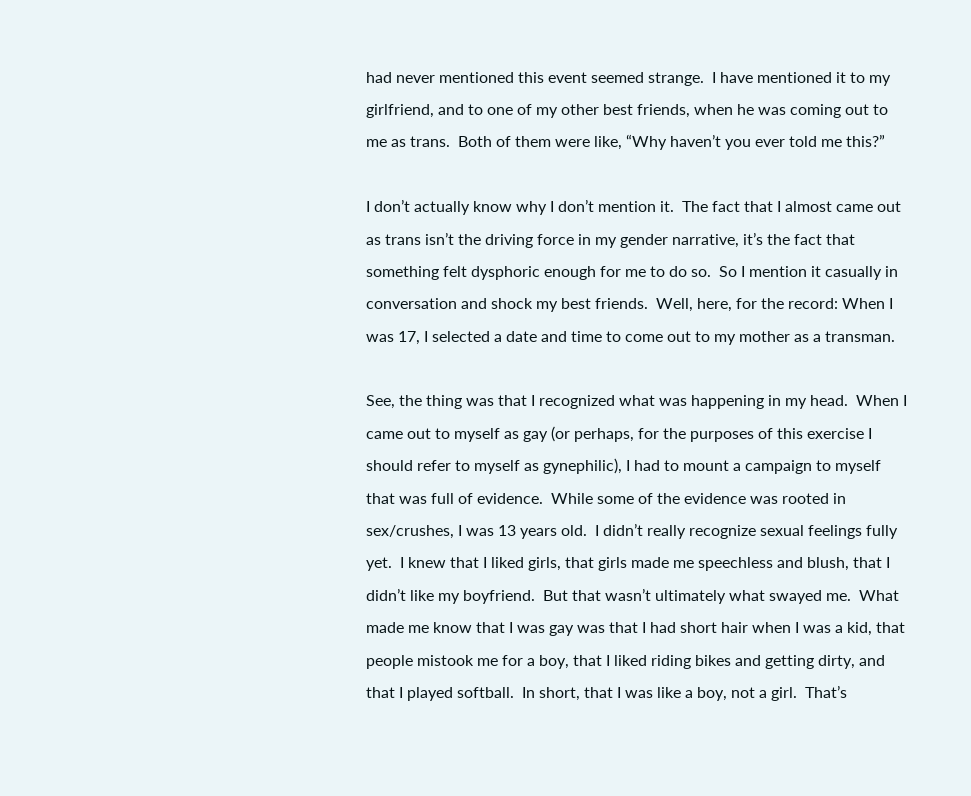had never mentioned this event seemed strange.  I have mentioned it to my girlfriend, and to one of my other best friends, when he was coming out to me as trans.  Both of them were like, “Why haven’t you ever told me this?”

I don’t actually know why I don’t mention it.  The fact that I almost came out as trans isn’t the driving force in my gender narrative, it’s the fact that something felt dysphoric enough for me to do so.  So I mention it casually in conversation and shock my best friends.  Well, here, for the record: When I was 17, I selected a date and time to come out to my mother as a transman.

See, the thing was that I recognized what was happening in my head.  When I came out to myself as gay (or perhaps, for the purposes of this exercise I should refer to myself as gynephilic), I had to mount a campaign to myself that was full of evidence.  While some of the evidence was rooted in sex/crushes, I was 13 years old.  I didn’t really recognize sexual feelings fully yet.  I knew that I liked girls, that girls made me speechless and blush, that I didn’t like my boyfriend.  But that wasn’t ultimately what swayed me.  What made me know that I was gay was that I had short hair when I was a kid, that people mistook me for a boy, that I liked riding bikes and getting dirty, and that I played softball.  In short, that I was like a boy, not a girl.  That’s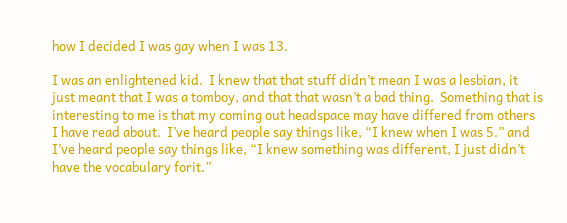how I decided I was gay when I was 13.

I was an enlightened kid.  I knew that that stuff didn’t mean I was a lesbian, it just meant that I was a tomboy, and that that wasn’t a bad thing.  Something that is interesting to me is that my coming out headspace may have differed from others I have read about.  I’ve heard people say things like, “I knew when I was 5.” and I’ve heard people say things like, “I knew something was different, I just didn’t have the vocabulary forit.”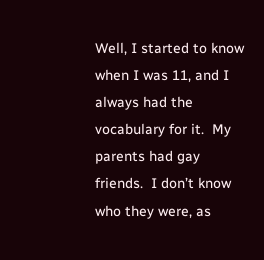Well, I started to know when I was 11, and I always had the vocabulary for it.  My parents had gay friends.  I don’t know who they were, as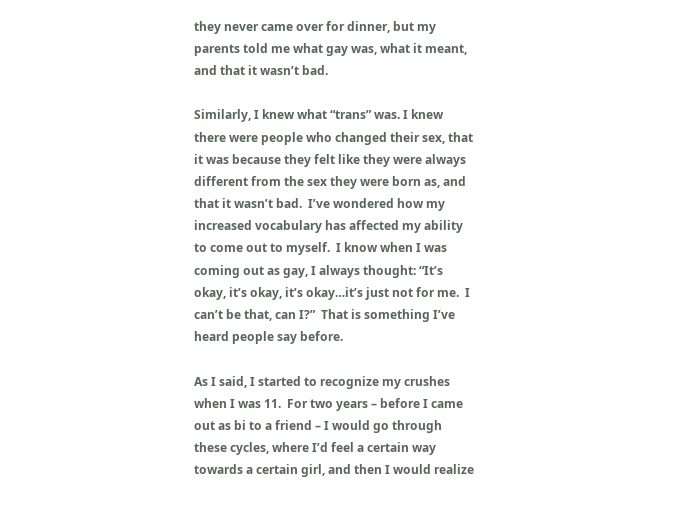they never came over for dinner, but my parents told me what gay was, what it meant, and that it wasn’t bad.

Similarly, I knew what “trans” was. I knew there were people who changed their sex, that it was because they felt like they were always different from the sex they were born as, and that it wasn’t bad.  I’ve wondered how my increased vocabulary has affected my ability to come out to myself.  I know when I was coming out as gay, I always thought: “It’s okay, it’s okay, it’s okay…it’s just not for me.  I can’t be that, can I?”  That is something I’ve heard people say before.

As I said, I started to recognize my crushes when I was 11.  For two years – before I came out as bi to a friend – I would go through these cycles, where I’d feel a certain way towards a certain girl, and then I would realize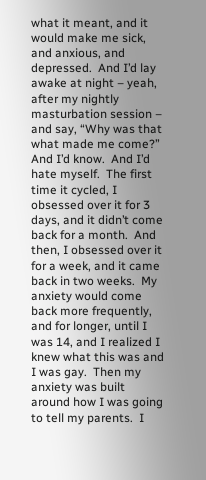what it meant, and it would make me sick, and anxious, and depressed.  And I’d lay awake at night – yeah, after my nightly masturbation session – and say, “Why was that what made me come?” And I’d know.  And I’d hate myself.  The first time it cycled, I obsessed over it for 3 days, and it didn’t come back for a month.  And then, I obsessed over it for a week, and it came back in two weeks.  My anxiety would come back more frequently, and for longer, until I was 14, and I realized I knew what this was and I was gay.  Then my anxiety was built around how I was going to tell my parents.  I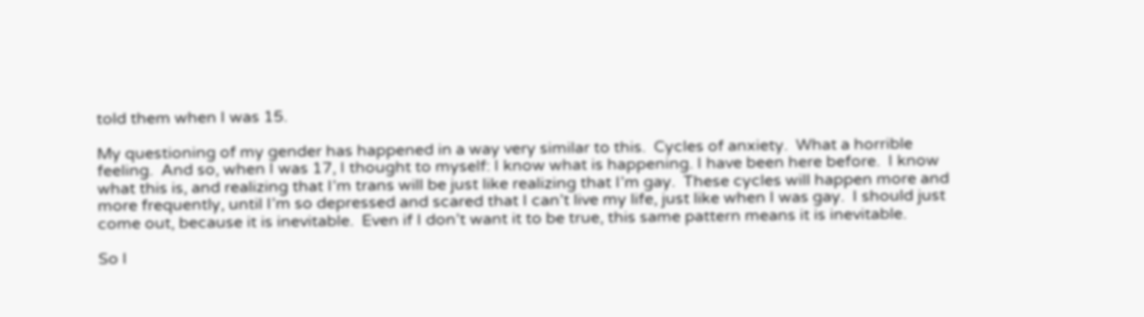told them when I was 15.

My questioning of my gender has happened in a way very similar to this.  Cycles of anxiety.  What a horrible feeling.  And so, when I was 17, I thought to myself: I know what is happening. I have been here before.  I know what this is, and realizing that I’m trans will be just like realizing that I’m gay.  These cycles will happen more and more frequently, until I’m so depressed and scared that I can’t live my life, just like when I was gay.  I should just come out, because it is inevitable.  Even if I don’t want it to be true, this same pattern means it is inevitable.

So I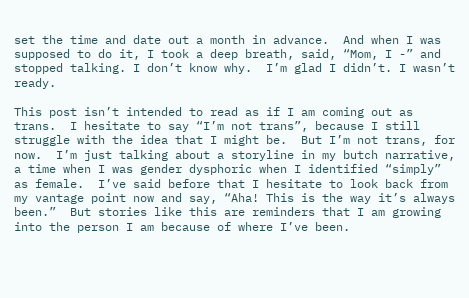set the time and date out a month in advance.  And when I was supposed to do it, I took a deep breath, said, “Mom, I -” and stopped talking. I don’t know why.  I’m glad I didn’t. I wasn’t ready.

This post isn’t intended to read as if I am coming out as trans.  I hesitate to say “I’m not trans”, because I still struggle with the idea that I might be.  But I’m not trans, for now.  I’m just talking about a storyline in my butch narrative, a time when I was gender dysphoric when I identified “simply” as female.  I’ve said before that I hesitate to look back from my vantage point now and say, “Aha! This is the way it’s always been.”  But stories like this are reminders that I am growing into the person I am because of where I’ve been.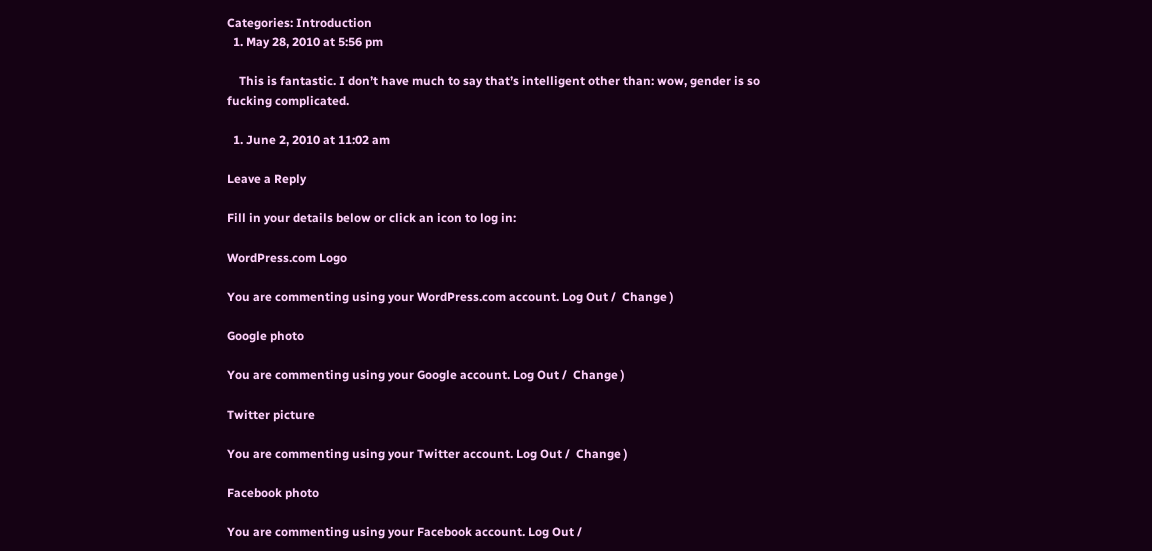Categories: Introduction
  1. May 28, 2010 at 5:56 pm

    This is fantastic. I don’t have much to say that’s intelligent other than: wow, gender is so fucking complicated.

  1. June 2, 2010 at 11:02 am

Leave a Reply

Fill in your details below or click an icon to log in:

WordPress.com Logo

You are commenting using your WordPress.com account. Log Out /  Change )

Google photo

You are commenting using your Google account. Log Out /  Change )

Twitter picture

You are commenting using your Twitter account. Log Out /  Change )

Facebook photo

You are commenting using your Facebook account. Log Out /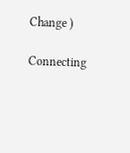Change )

Connecting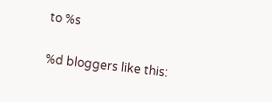to %s

%d bloggers like this: